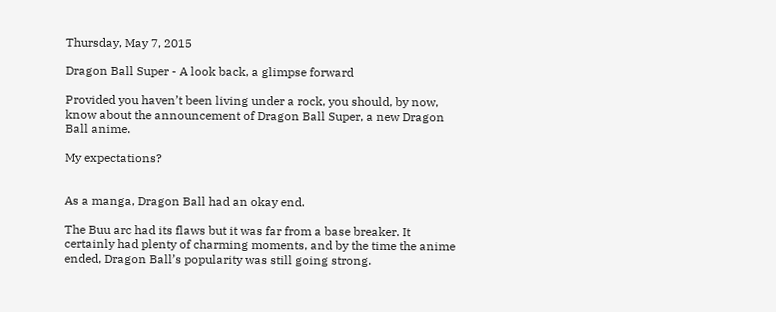Thursday, May 7, 2015

Dragon Ball Super - A look back, a glimpse forward

Provided you haven’t been living under a rock, you should, by now, know about the announcement of Dragon Ball Super, a new Dragon Ball anime.

My expectations?


As a manga, Dragon Ball had an okay end.

The Buu arc had its flaws but it was far from a base breaker. It certainly had plenty of charming moments, and by the time the anime ended, Dragon Ball’s popularity was still going strong.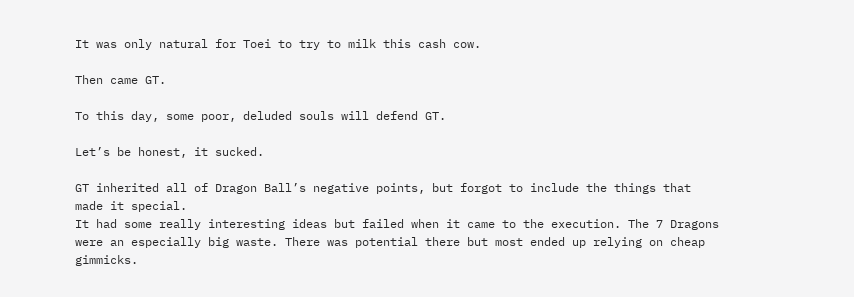It was only natural for Toei to try to milk this cash cow.

Then came GT.

To this day, some poor, deluded souls will defend GT.

Let’s be honest, it sucked.

GT inherited all of Dragon Ball’s negative points, but forgot to include the things that made it special.
It had some really interesting ideas but failed when it came to the execution. The 7 Dragons were an especially big waste. There was potential there but most ended up relying on cheap gimmicks.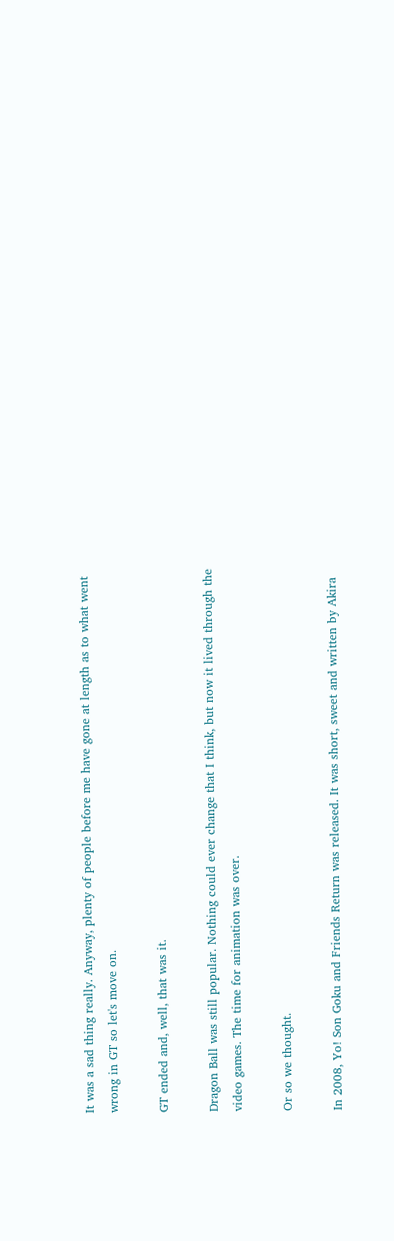It was a sad thing really. Anyway, plenty of people before me have gone at length as to what went wrong in GT so let's move on.

GT ended and, well, that was it.

Dragon Ball was still popular. Nothing could ever change that I think, but now it lived through the video games. The time for animation was over.

Or so we thought.

In 2008, Yo! Son Goku and Friends Return was released. It was short, sweet and written by Akira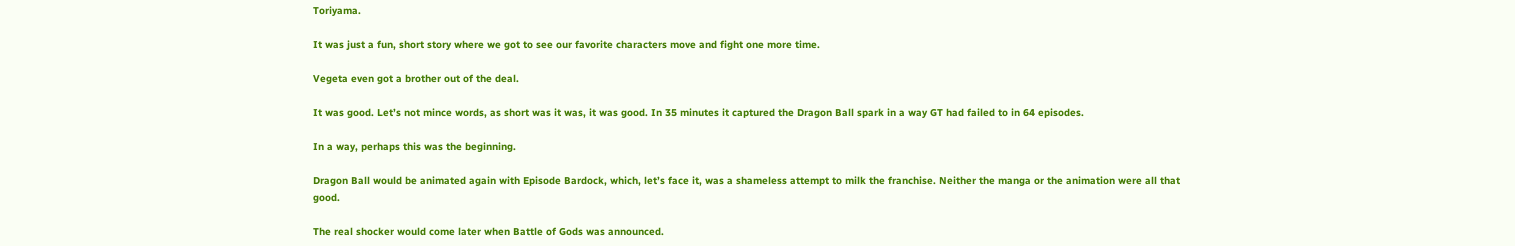Toriyama.

It was just a fun, short story where we got to see our favorite characters move and fight one more time.

Vegeta even got a brother out of the deal.

It was good. Let’s not mince words, as short was it was, it was good. In 35 minutes it captured the Dragon Ball spark in a way GT had failed to in 64 episodes.

In a way, perhaps this was the beginning.

Dragon Ball would be animated again with Episode Bardock, which, let’s face it, was a shameless attempt to milk the franchise. Neither the manga or the animation were all that good.

The real shocker would come later when Battle of Gods was announced.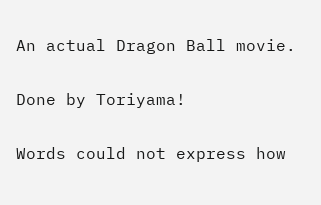An actual Dragon Ball movie.

Done by Toriyama!

Words could not express how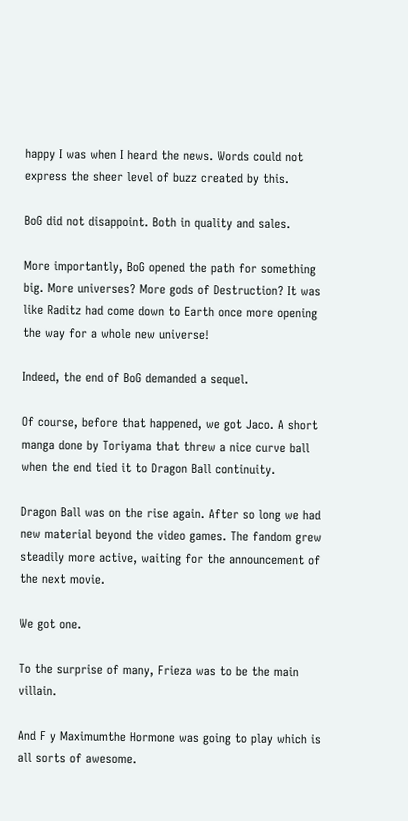happy I was when I heard the news. Words could not express the sheer level of buzz created by this.

BoG did not disappoint. Both in quality and sales.

More importantly, BoG opened the path for something big. More universes? More gods of Destruction? It was like Raditz had come down to Earth once more opening the way for a whole new universe!

Indeed, the end of BoG demanded a sequel.

Of course, before that happened, we got Jaco. A short manga done by Toriyama that threw a nice curve ball when the end tied it to Dragon Ball continuity.

Dragon Ball was on the rise again. After so long we had new material beyond the video games. The fandom grew steadily more active, waiting for the announcement of the next movie.

We got one.

To the surprise of many, Frieza was to be the main villain.

And F y Maximumthe Hormone was going to play which is all sorts of awesome.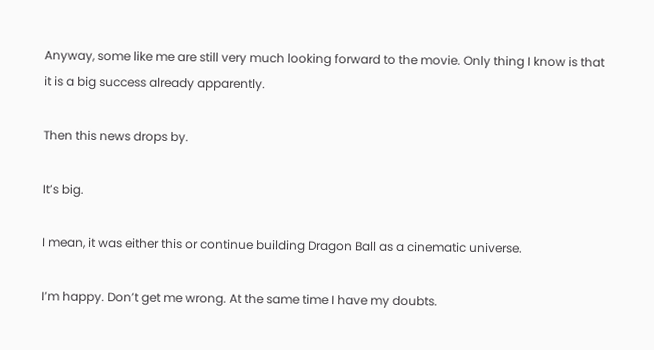Anyway, some like me are still very much looking forward to the movie. Only thing I know is that it is a big success already apparently.

Then this news drops by.

It’s big.

I mean, it was either this or continue building Dragon Ball as a cinematic universe.

I’m happy. Don’t get me wrong. At the same time I have my doubts.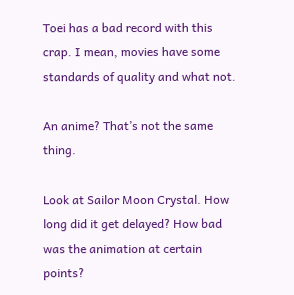Toei has a bad record with this crap. I mean, movies have some standards of quality and what not.

An anime? That’s not the same thing.

Look at Sailor Moon Crystal. How long did it get delayed? How bad was the animation at certain points?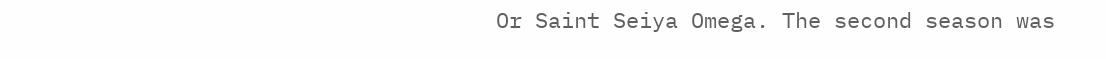Or Saint Seiya Omega. The second season was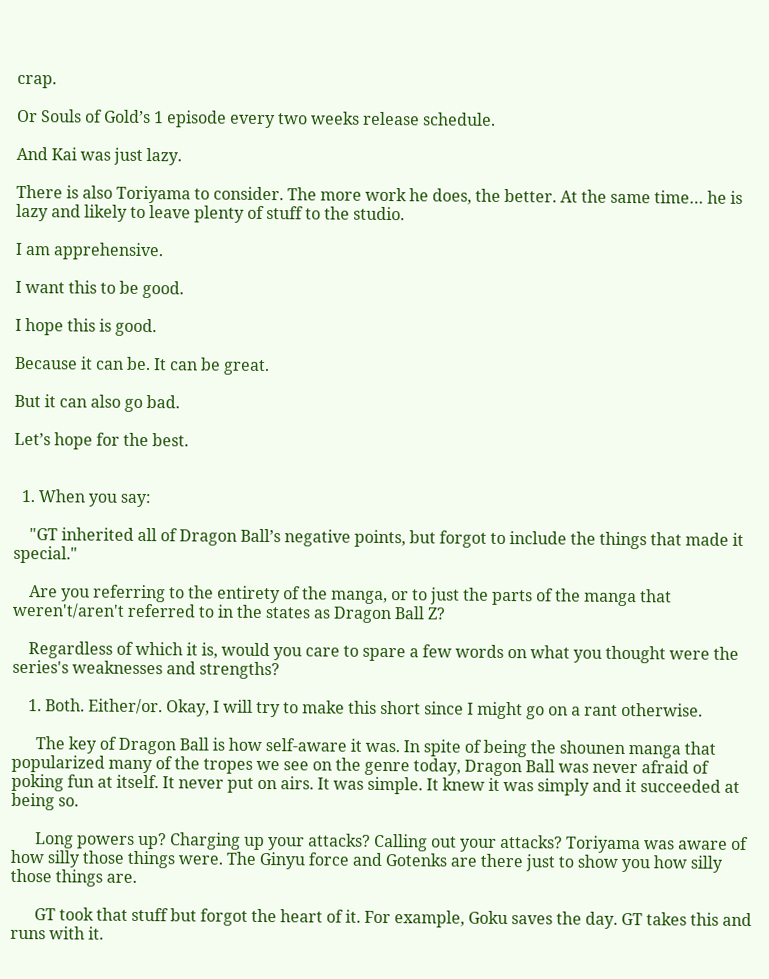crap.

Or Souls of Gold’s 1 episode every two weeks release schedule.

And Kai was just lazy.

There is also Toriyama to consider. The more work he does, the better. At the same time… he is lazy and likely to leave plenty of stuff to the studio.

I am apprehensive.

I want this to be good.

I hope this is good.

Because it can be. It can be great.

But it can also go bad.

Let’s hope for the best.


  1. When you say:

    "GT inherited all of Dragon Ball’s negative points, but forgot to include the things that made it special."

    Are you referring to the entirety of the manga, or to just the parts of the manga that weren't/aren't referred to in the states as Dragon Ball Z?

    Regardless of which it is, would you care to spare a few words on what you thought were the series's weaknesses and strengths?

    1. Both. Either/or. Okay, I will try to make this short since I might go on a rant otherwise.

      The key of Dragon Ball is how self-aware it was. In spite of being the shounen manga that popularized many of the tropes we see on the genre today, Dragon Ball was never afraid of poking fun at itself. It never put on airs. It was simple. It knew it was simply and it succeeded at being so.

      Long powers up? Charging up your attacks? Calling out your attacks? Toriyama was aware of how silly those things were. The Ginyu force and Gotenks are there just to show you how silly those things are.

      GT took that stuff but forgot the heart of it. For example, Goku saves the day. GT takes this and runs with it.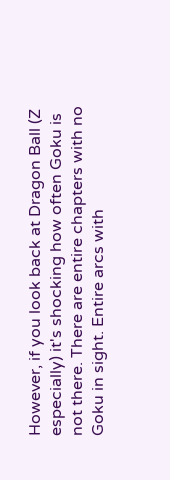However, if you look back at Dragon Ball (Z especially) it's shocking how often Goku is not there. There are entire chapters with no Goku in sight. Entire arcs with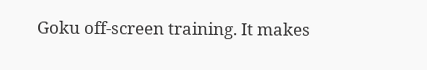Goku off-screen training. It makes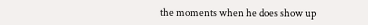the moments when he does show up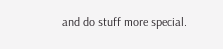and do stuff more special.